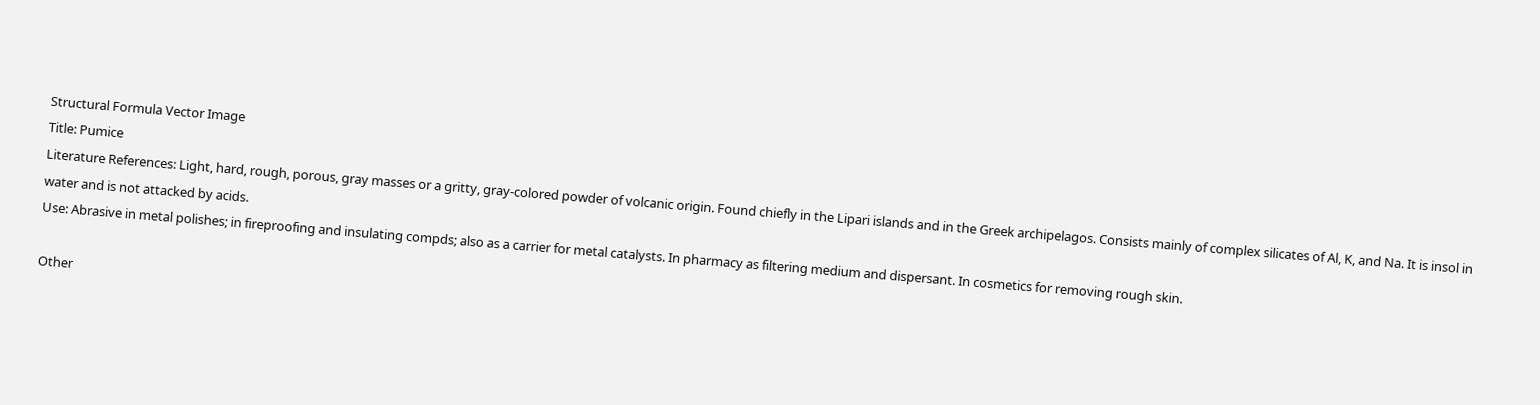Structural Formula Vector Image
Title: Pumice
Literature References: Light, hard, rough, porous, gray masses or a gritty, gray-colored powder of volcanic origin. Found chiefly in the Lipari islands and in the Greek archipelagos. Consists mainly of complex silicates of Al, K, and Na. It is insol in water and is not attacked by acids.
Use: Abrasive in metal polishes; in fireproofing and insulating compds; also as a carrier for metal catalysts. In pharmacy as filtering medium and dispersant. In cosmetics for removing rough skin.

Other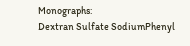Monographs:
Dextran Sulfate SodiumPhenyl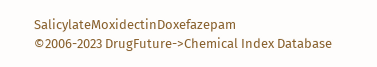SalicylateMoxidectinDoxefazepam
©2006-2023 DrugFuture->Chemical Index Database